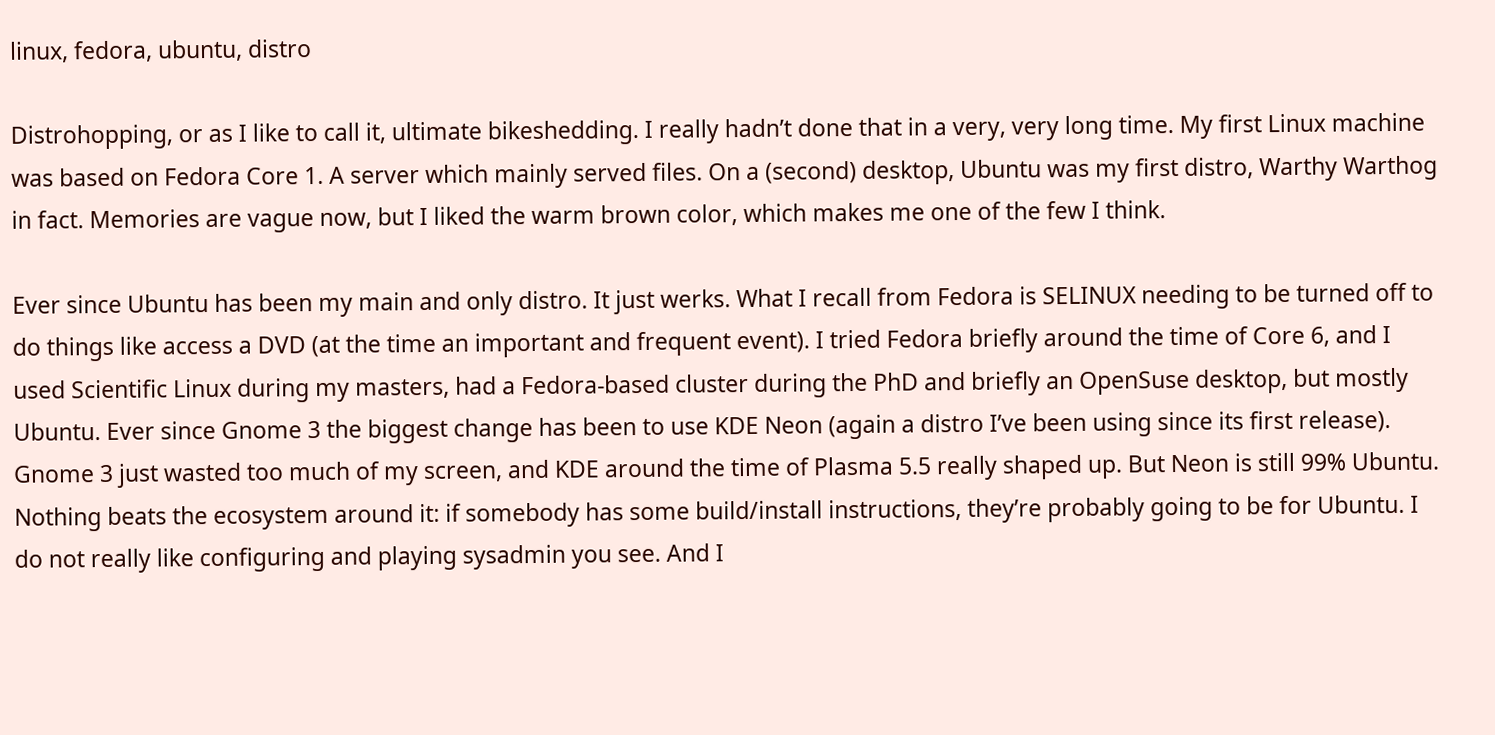linux, fedora, ubuntu, distro

Distrohopping, or as I like to call it, ultimate bikeshedding. I really hadn’t done that in a very, very long time. My first Linux machine was based on Fedora Core 1. A server which mainly served files. On a (second) desktop, Ubuntu was my first distro, Warthy Warthog in fact. Memories are vague now, but I liked the warm brown color, which makes me one of the few I think.

Ever since Ubuntu has been my main and only distro. It just werks. What I recall from Fedora is SELINUX needing to be turned off to do things like access a DVD (at the time an important and frequent event). I tried Fedora briefly around the time of Core 6, and I used Scientific Linux during my masters, had a Fedora-based cluster during the PhD and briefly an OpenSuse desktop, but mostly Ubuntu. Ever since Gnome 3 the biggest change has been to use KDE Neon (again a distro I’ve been using since its first release). Gnome 3 just wasted too much of my screen, and KDE around the time of Plasma 5.5 really shaped up. But Neon is still 99% Ubuntu. Nothing beats the ecosystem around it: if somebody has some build/install instructions, they’re probably going to be for Ubuntu. I do not really like configuring and playing sysadmin you see. And I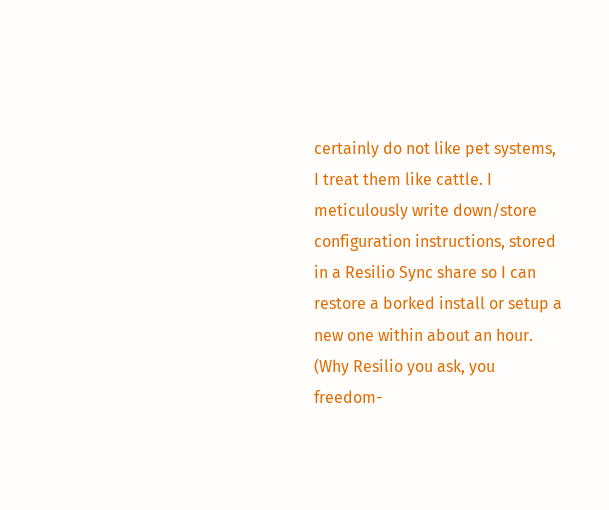certainly do not like pet systems, I treat them like cattle. I meticulously write down/store configuration instructions, stored in a Resilio Sync share so I can restore a borked install or setup a new one within about an hour. (Why Resilio you ask, you freedom-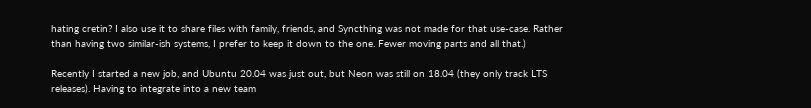hating cretin? I also use it to share files with family, friends, and Syncthing was not made for that use-case. Rather than having two similar-ish systems, I prefer to keep it down to the one. Fewer moving parts and all that.)

Recently I started a new job, and Ubuntu 20.04 was just out, but Neon was still on 18.04 (they only track LTS releases). Having to integrate into a new team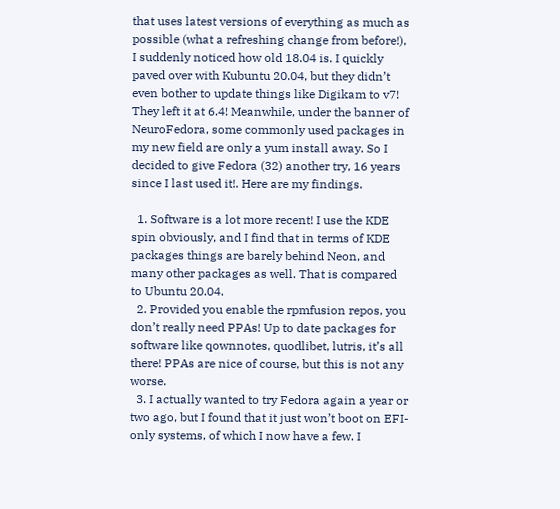that uses latest versions of everything as much as possible (what a refreshing change from before!), I suddenly noticed how old 18.04 is. I quickly paved over with Kubuntu 20.04, but they didn’t even bother to update things like Digikam to v7! They left it at 6.4! Meanwhile, under the banner of NeuroFedora, some commonly used packages in my new field are only a yum install away. So I decided to give Fedora (32) another try, 16 years since I last used it!. Here are my findings.

  1. Software is a lot more recent! I use the KDE spin obviously, and I find that in terms of KDE packages things are barely behind Neon, and many other packages as well. That is compared to Ubuntu 20.04.
  2. Provided you enable the rpmfusion repos, you don’t really need PPAs! Up to date packages for software like qownnotes, quodlibet, lutris, it’s all there! PPAs are nice of course, but this is not any worse.
  3. I actually wanted to try Fedora again a year or two ago, but I found that it just won’t boot on EFI-only systems, of which I now have a few. I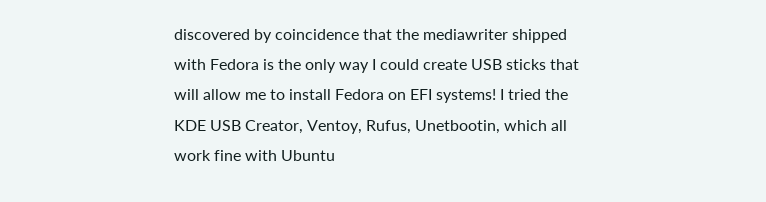discovered by coincidence that the mediawriter shipped with Fedora is the only way I could create USB sticks that will allow me to install Fedora on EFI systems! I tried the KDE USB Creator, Ventoy, Rufus, Unetbootin, which all work fine with Ubuntu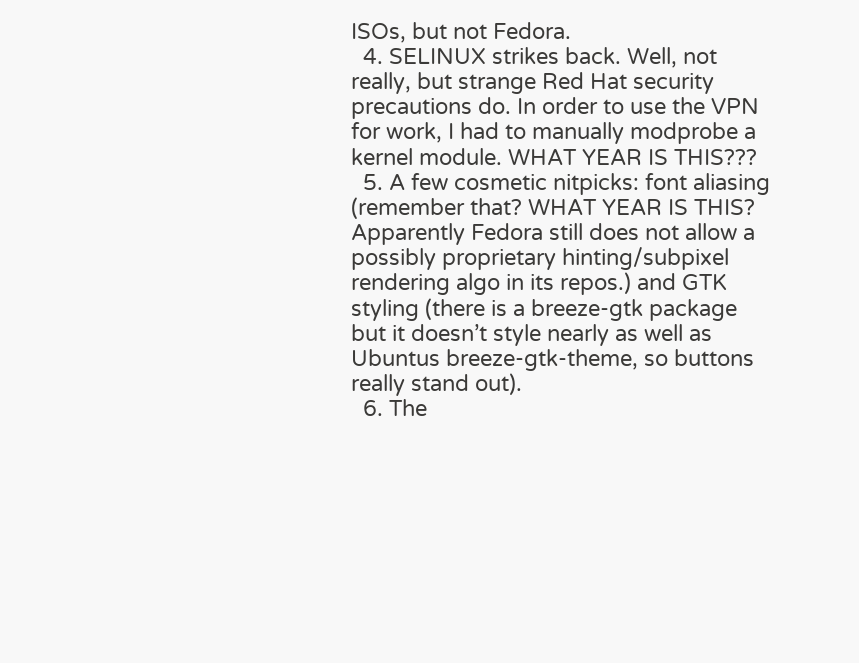ISOs, but not Fedora.
  4. SELINUX strikes back. Well, not really, but strange Red Hat security precautions do. In order to use the VPN for work, I had to manually modprobe a kernel module. WHAT YEAR IS THIS???
  5. A few cosmetic nitpicks: font aliasing (remember that? WHAT YEAR IS THIS? Apparently Fedora still does not allow a possibly proprietary hinting/subpixel rendering algo in its repos.) and GTK styling (there is a breeze-gtk package but it doesn’t style nearly as well as Ubuntus breeze-gtk-theme, so buttons really stand out).
  6. The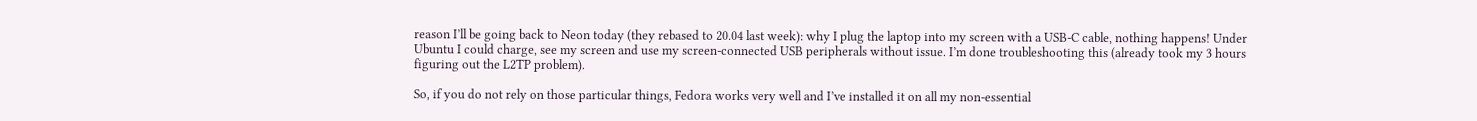reason I’ll be going back to Neon today (they rebased to 20.04 last week): why I plug the laptop into my screen with a USB-C cable, nothing happens! Under Ubuntu I could charge, see my screen and use my screen-connected USB peripherals without issue. I’m done troubleshooting this (already took my 3 hours figuring out the L2TP problem).

So, if you do not rely on those particular things, Fedora works very well and I’ve installed it on all my non-essential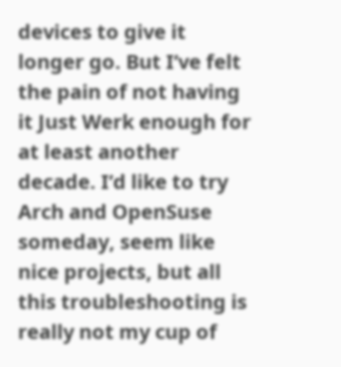devices to give it longer go. But I’ve felt the pain of not having it Just Werk enough for at least another decade. I’d like to try Arch and OpenSuse someday, seem like nice projects, but all this troubleshooting is really not my cup of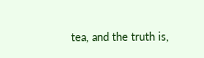tea, and the truth is,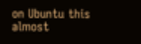on Ubuntu this almost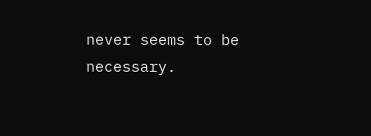never seems to be necessary.